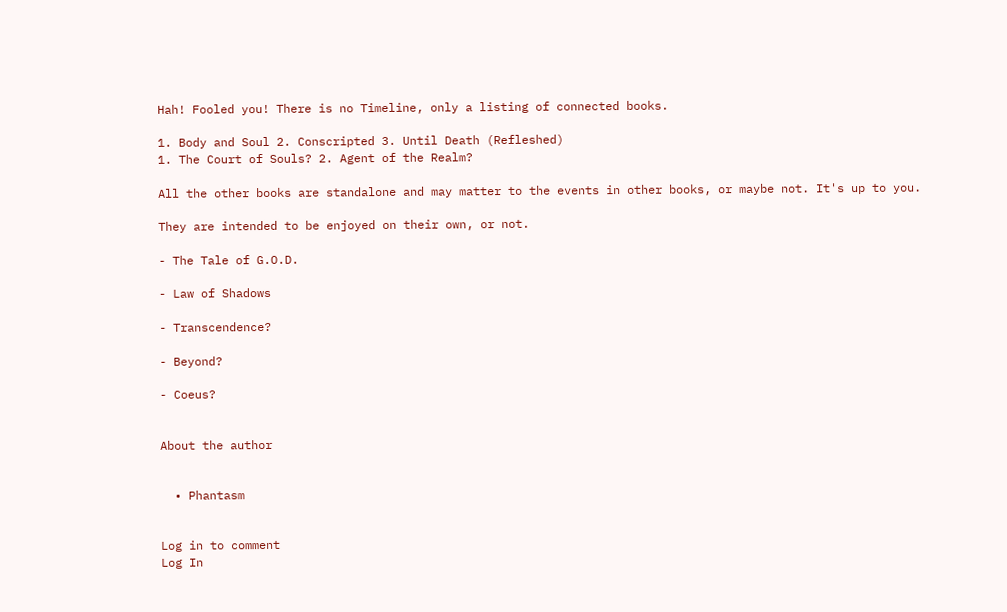Hah! Fooled you! There is no Timeline, only a listing of connected books.

1. Body and Soul 2. Conscripted 3. Until Death (Refleshed)
1. The Court of Souls? 2. Agent of the Realm?

All the other books are standalone and may matter to the events in other books, or maybe not. It's up to you.

They are intended to be enjoyed on their own, or not.

- The Tale of G.O.D.

- Law of Shadows

- Transcendence?

- Beyond?

- Coeus?


About the author


  • Phantasm


Log in to comment
Log In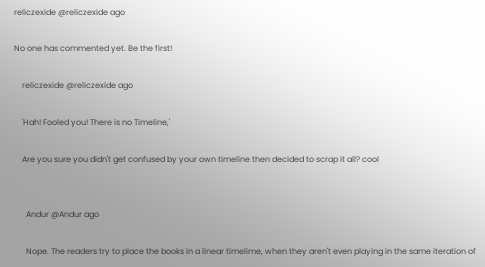reliczexide @reliczexide ago

No one has commented yet. Be the first!

    reliczexide @reliczexide ago

    'Hah! Fooled you! There is no Timeline,'

    Are you sure you didn't get confused by your own timeline then decided to scrap it all? cool


      Andur @Andur ago

      Nope. The readers try to place the books in a linear timelime, when they aren't even playing in the same iteration of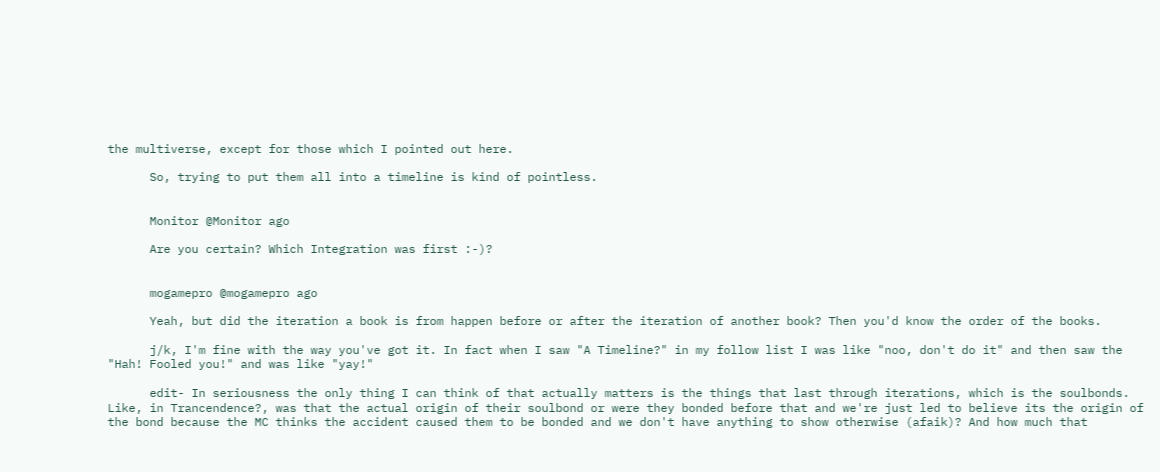the multiverse, except for those which I pointed out here.

      So, trying to put them all into a timeline is kind of pointless.


      Monitor @Monitor ago

      Are you certain? Which Integration was first :-)?


      mogamepro @mogamepro ago

      Yeah, but did the iteration a book is from happen before or after the iteration of another book? Then you'd know the order of the books.

      j/k, I'm fine with the way you've got it. In fact when I saw "A Timeline?" in my follow list I was like "noo, don't do it" and then saw the "Hah! Fooled you!" and was like "yay!"

      edit- In seriousness the only thing I can think of that actually matters is the things that last through iterations, which is the soulbonds. Like, in Trancendence?, was that the actual origin of their soulbond or were they bonded before that and we're just led to believe its the origin of the bond because the MC thinks the accident caused them to be bonded and we don't have anything to show otherwise (afaik)? And how much that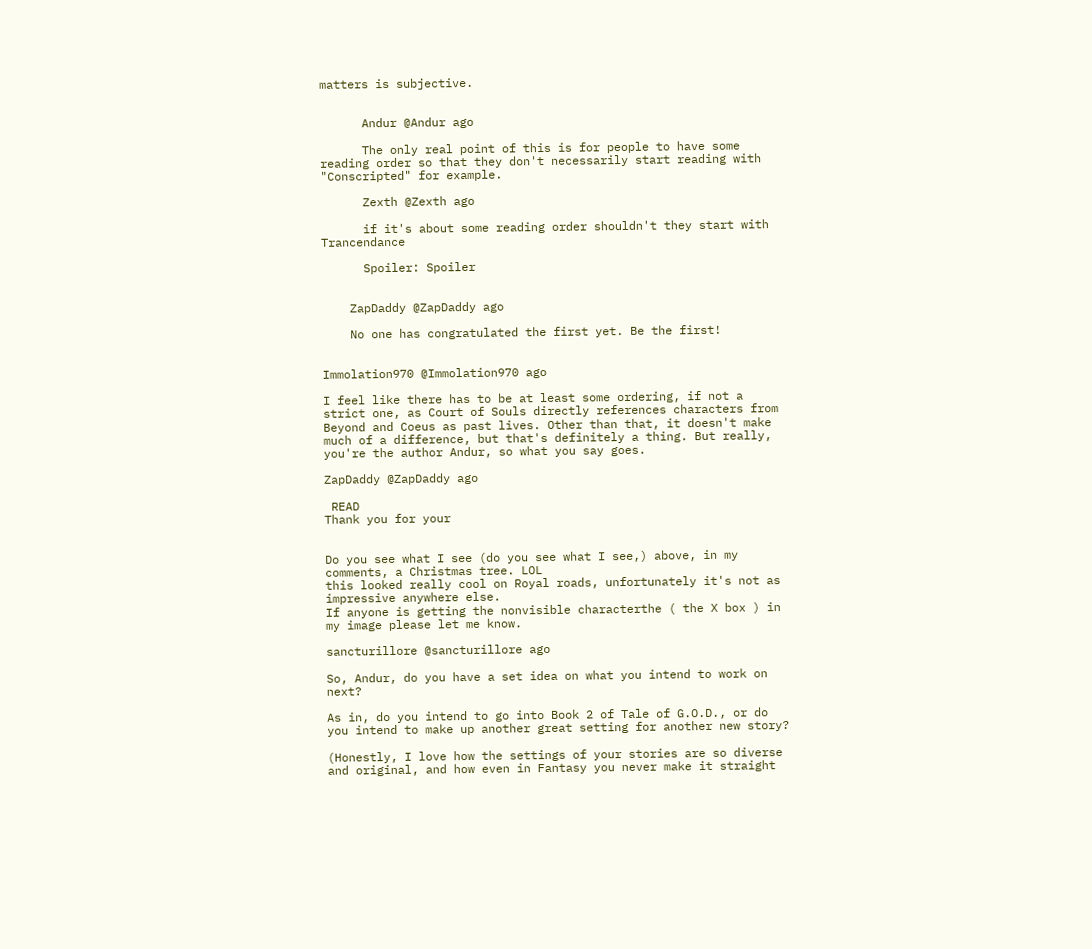matters is subjective.


      Andur @Andur ago

      The only real point of this is for people to have some reading order so that they don't necessarily start reading with "Conscripted" for example.

      Zexth @Zexth ago

      if it's about some reading order shouldn't they start with Trancendance

      Spoiler: Spoiler


    ZapDaddy @ZapDaddy ago

    No one has congratulated the first yet. Be the first!


Immolation970 @Immolation970 ago

I feel like there has to be at least some ordering, if not a strict one, as Court of Souls directly references characters from Beyond and Coeus as past lives. Other than that, it doesn't make much of a difference, but that's definitely a thing. But really, you're the author Andur, so what you say goes.

ZapDaddy @ZapDaddy ago

 READ
Thank you for your


Do you see what I see (do you see what I see,) above, in my comments, a Christmas tree. LOL
this looked really cool on Royal roads, unfortunately it's not as impressive anywhere else.
If anyone is getting the nonvisible characterthe ( the X box ) in my image please let me know.

sancturillore @sancturillore ago

So, Andur, do you have a set idea on what you intend to work on next?

As in, do you intend to go into Book 2 of Tale of G.O.D., or do you intend to make up another great setting for another new story?

(Honestly, I love how the settings of your stories are so diverse and original, and how even in Fantasy you never make it straight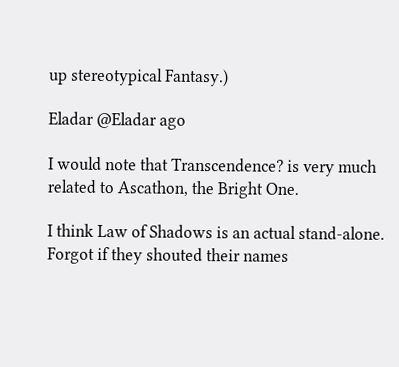up stereotypical Fantasy.)

Eladar @Eladar ago

I would note that Transcendence? is very much related to Ascathon, the Bright One.

I think Law of Shadows is an actual stand-alone. Forgot if they shouted their names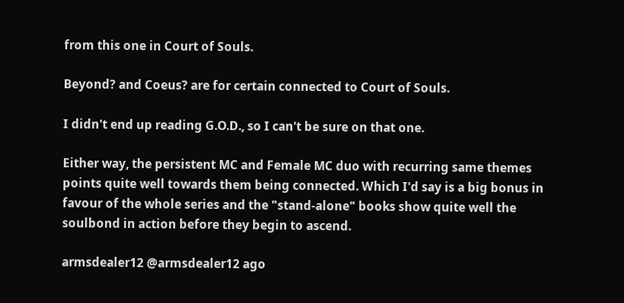from this one in Court of Souls.

Beyond? and Coeus? are for certain connected to Court of Souls.

I didn't end up reading G.O.D., so I can't be sure on that one.

Either way, the persistent MC and Female MC duo with recurring same themes points quite well towards them being connected. Which I'd say is a big bonus in favour of the whole series and the "stand-alone" books show quite well the soulbond in action before they begin to ascend.

armsdealer12 @armsdealer12 ago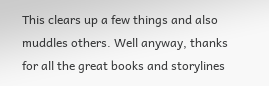This clears up a few things and also muddles others. Well anyway, thanks for all the great books and storylines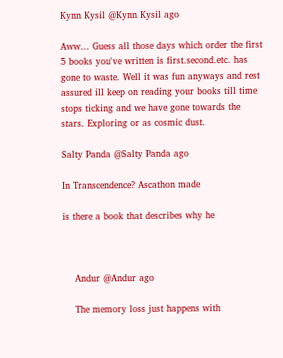Kynn Kysil @Kynn Kysil ago

Aww... Guess all those days which order the first 5 books you've written is first.second.etc. has gone to waste. Well it was fun anyways and rest assured ill keep on reading your books till time stops ticking and we have gone towards the stars. Exploring or as cosmic dust.

Salty Panda @Salty Panda ago

In Transcendence? Ascathon made

is there a book that describes why he



    Andur @Andur ago

    The memory loss just happens with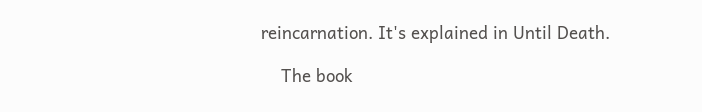reincarnation. It's explained in Until Death.

    The book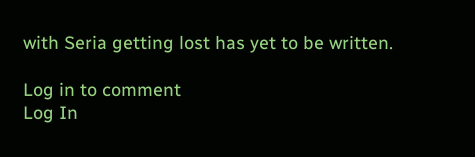with Seria getting lost has yet to be written.

Log in to comment
Log In